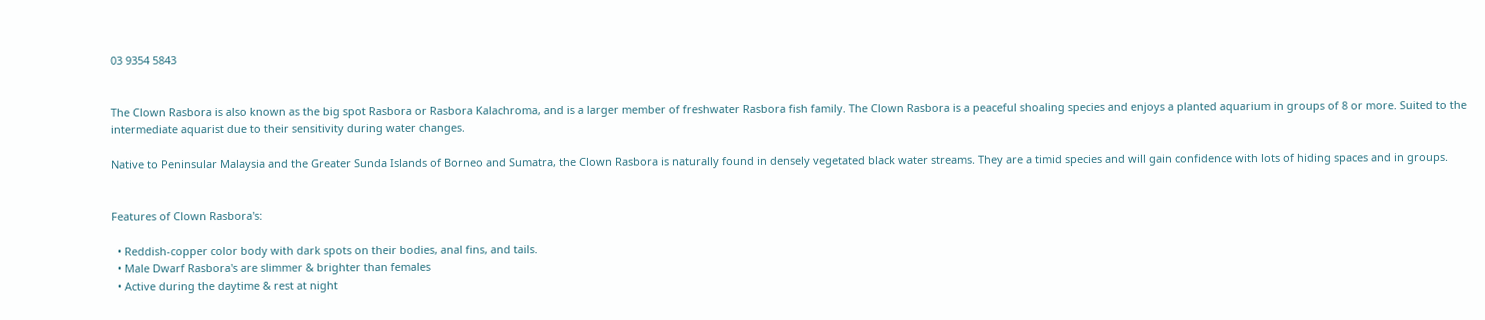03 9354 5843


The Clown Rasbora is also known as the big spot Rasbora or Rasbora Kalachroma, and is a larger member of freshwater Rasbora fish family. The Clown Rasbora is a peaceful shoaling species and enjoys a planted aquarium in groups of 8 or more. Suited to the intermediate aquarist due to their sensitivity during water changes.

Native to Peninsular Malaysia and the Greater Sunda Islands of Borneo and Sumatra, the Clown Rasbora is naturally found in densely vegetated black water streams. They are a timid species and will gain confidence with lots of hiding spaces and in groups.


Features of Clown Rasbora's:

  • Reddish-copper color body with dark spots on their bodies, anal fins, and tails.
  • Male Dwarf Rasbora's are slimmer & brighter than females
  • Active during the daytime & rest at night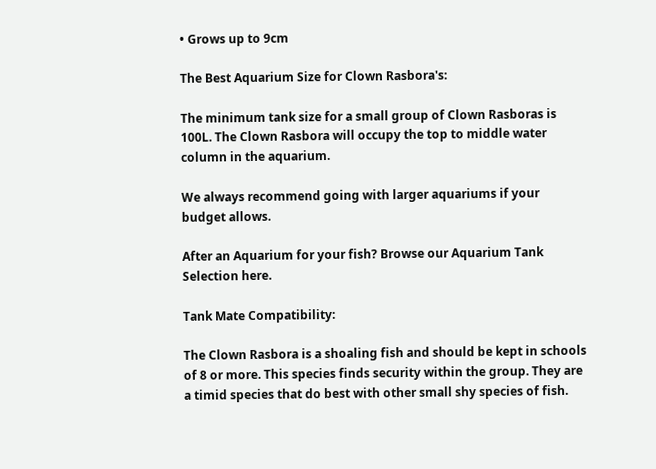• Grows up to 9cm

The Best Aquarium Size for Clown Rasbora's:

The minimum tank size for a small group of Clown Rasboras is 100L. The Clown Rasbora will occupy the top to middle water column in the aquarium.

We always recommend going with larger aquariums if your budget allows.

After an Aquarium for your fish? Browse our Aquarium Tank Selection here.

Tank Mate Compatibility:

The Clown Rasbora is a shoaling fish and should be kept in schools of 8 or more. This species finds security within the group. They are a timid species that do best with other small shy species of fish.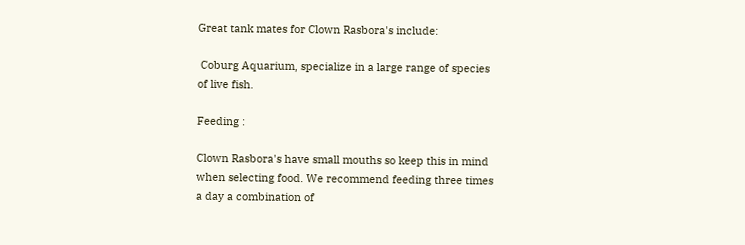Great tank mates for Clown Rasbora's include:

 Coburg Aquarium, specialize in a large range of species of live fish.

Feeding :

Clown Rasbora's have small mouths so keep this in mind when selecting food. We recommend feeding three times a day a combination of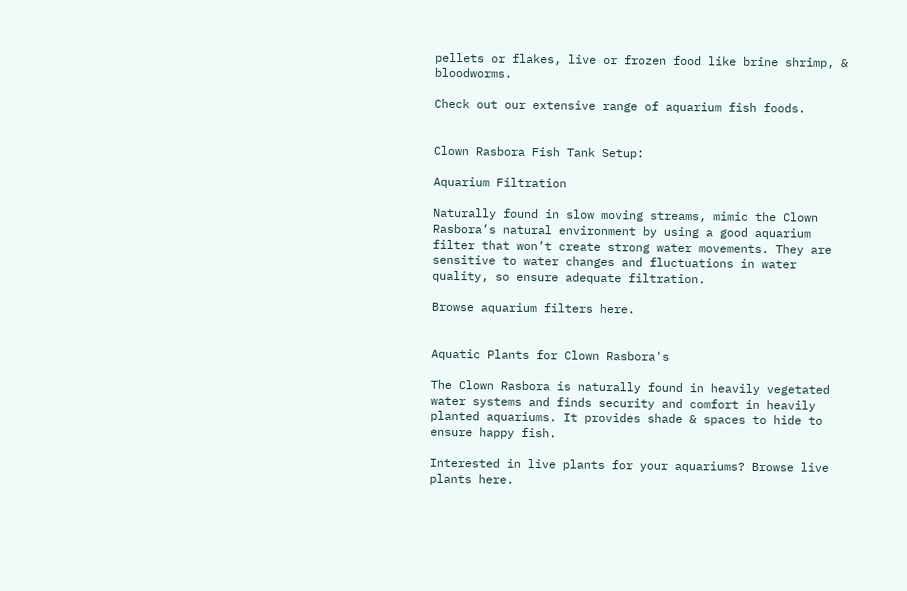pellets or flakes, live or frozen food like brine shrimp, & bloodworms.

Check out our extensive range of aquarium fish foods.


Clown Rasbora Fish Tank Setup:

Aquarium Filtration

Naturally found in slow moving streams, mimic the Clown Rasbora’s natural environment by using a good aquarium filter that won’t create strong water movements. They are sensitive to water changes and fluctuations in water quality, so ensure adequate filtration.

Browse aquarium filters here.


Aquatic Plants for Clown Rasbora's

The Clown Rasbora is naturally found in heavily vegetated water systems and finds security and comfort in heavily planted aquariums. It provides shade & spaces to hide to ensure happy fish.

Interested in live plants for your aquariums? Browse live plants here.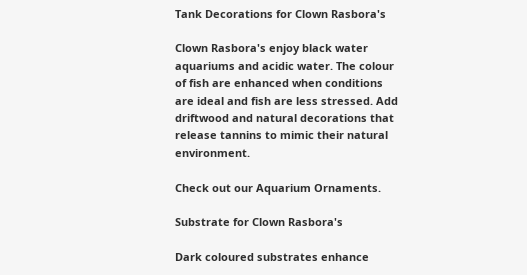Tank Decorations for Clown Rasbora's

Clown Rasbora's enjoy black water aquariums and acidic water. The colour of fish are enhanced when conditions are ideal and fish are less stressed. Add driftwood and natural decorations that release tannins to mimic their natural environment.

Check out our Aquarium Ornaments.

Substrate for Clown Rasbora's

Dark coloured substrates enhance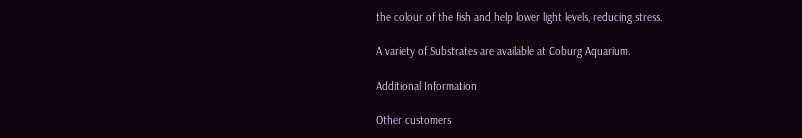the colour of the fish and help lower light levels, reducing stress.

A variety of Substrates are available at Coburg Aquarium.

Additional Information

Other customers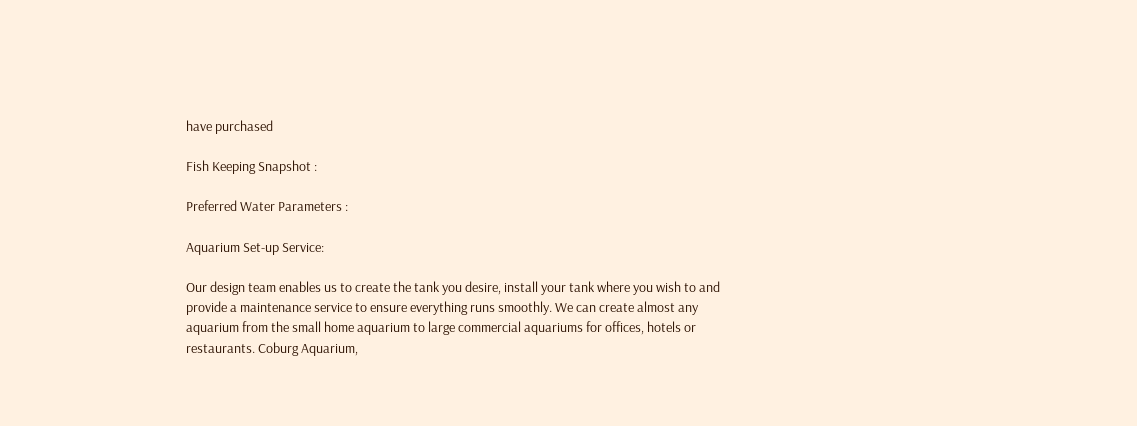have purchased

Fish Keeping Snapshot :

Preferred Water Parameters :

Aquarium Set-up Service:

Our design team enables us to create the tank you desire, install your tank where you wish to and provide a maintenance service to ensure everything runs smoothly. We can create almost any aquarium from the small home aquarium to large commercial aquariums for offices, hotels or restaurants. Coburg Aquarium,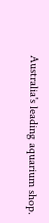Australia's leading aquarium shop.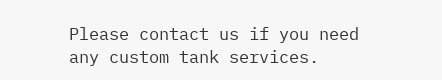Please contact us if you need any custom tank services.